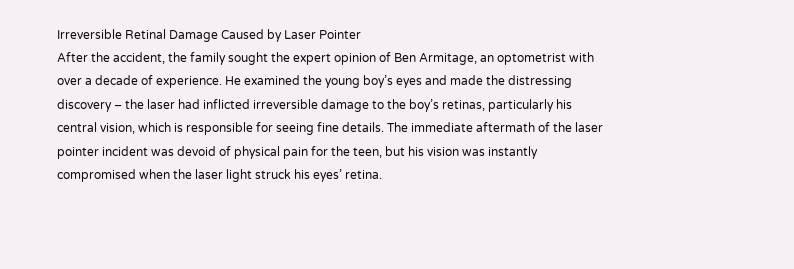Irreversible Retinal Damage Caused by Laser Pointer
After the accident, the family sought the expert opinion of Ben Armitage, an optometrist with over a decade of experience. He examined the young boy’s eyes and made the distressing discovery – the laser had inflicted irreversible damage to the boy’s retinas, particularly his central vision, which is responsible for seeing fine details. The immediate aftermath of the laser pointer incident was devoid of physical pain for the teen, but his vision was instantly compromised when the laser light struck his eyes’ retina.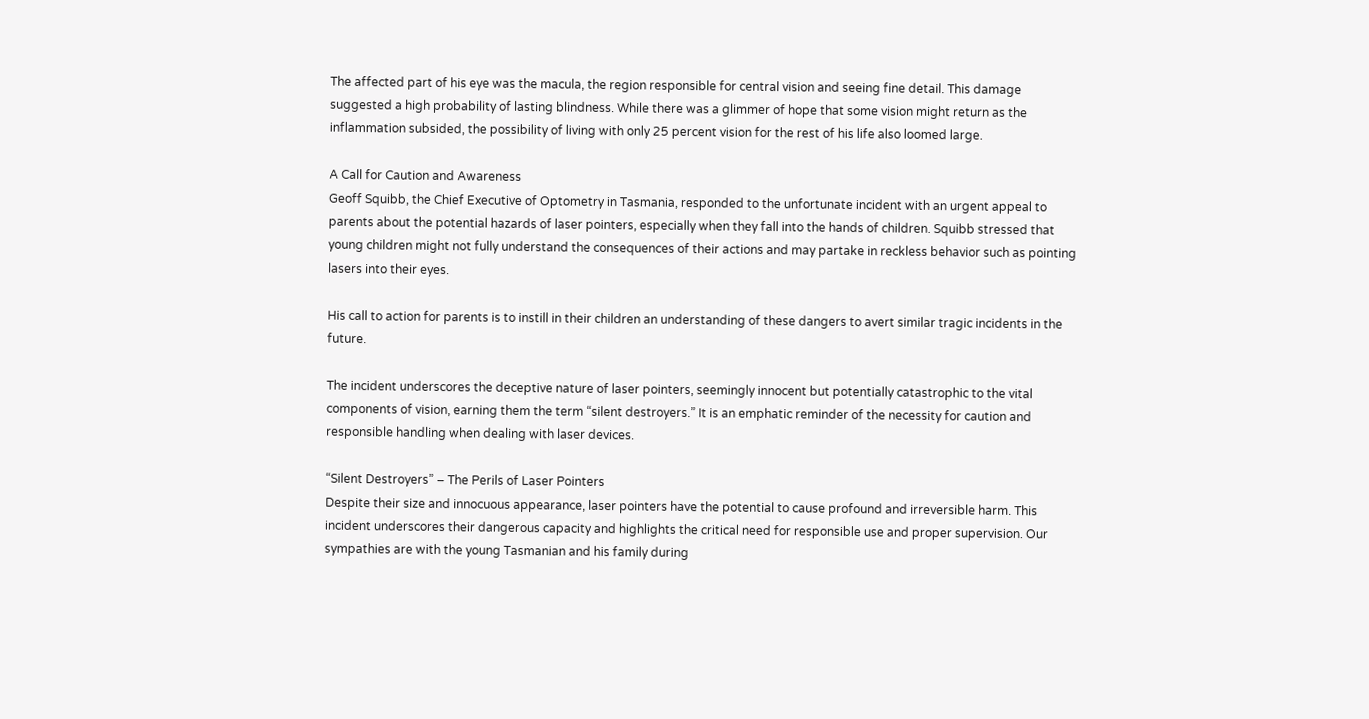The affected part of his eye was the macula, the region responsible for central vision and seeing fine detail. This damage suggested a high probability of lasting blindness. While there was a glimmer of hope that some vision might return as the inflammation subsided, the possibility of living with only 25 percent vision for the rest of his life also loomed large.

A Call for Caution and Awareness
Geoff Squibb, the Chief Executive of Optometry in Tasmania, responded to the unfortunate incident with an urgent appeal to parents about the potential hazards of laser pointers, especially when they fall into the hands of children. Squibb stressed that young children might not fully understand the consequences of their actions and may partake in reckless behavior such as pointing lasers into their eyes.

His call to action for parents is to instill in their children an understanding of these dangers to avert similar tragic incidents in the future.

The incident underscores the deceptive nature of laser pointers, seemingly innocent but potentially catastrophic to the vital components of vision, earning them the term “silent destroyers.” It is an emphatic reminder of the necessity for caution and responsible handling when dealing with laser devices.

“Silent Destroyers” – The Perils of Laser Pointers
Despite their size and innocuous appearance, laser pointers have the potential to cause profound and irreversible harm. This incident underscores their dangerous capacity and highlights the critical need for responsible use and proper supervision. Our sympathies are with the young Tasmanian and his family during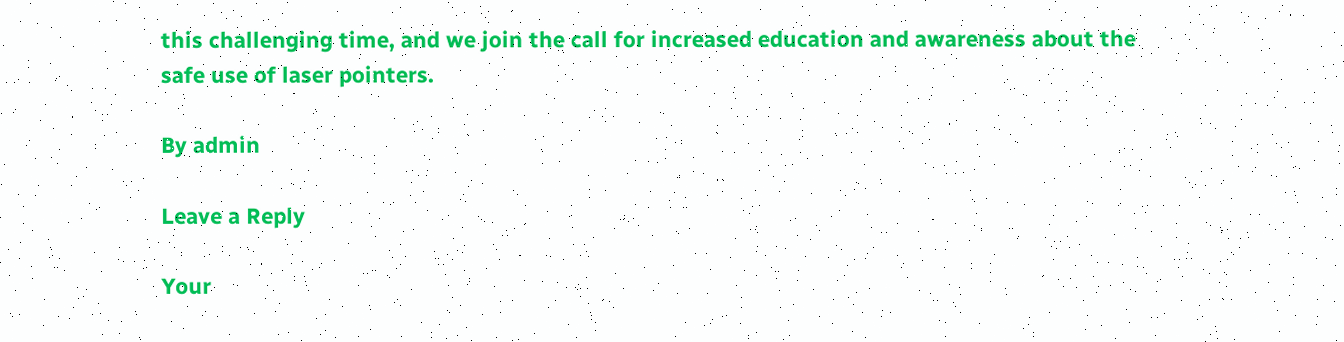this challenging time, and we join the call for increased education and awareness about the safe use of laser pointers.

By admin

Leave a Reply

Your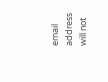email address will not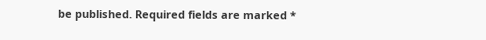be published. Required fields are marked *